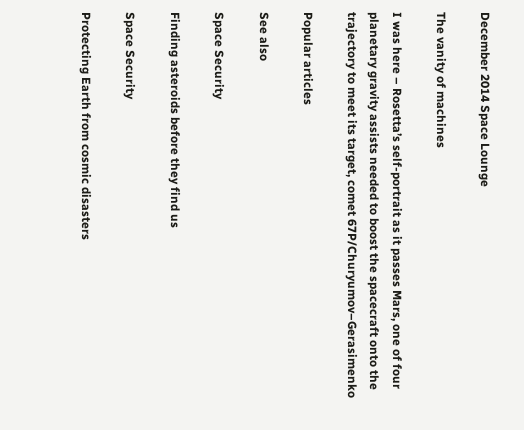December 2014 Space Lounge

The vanity of machines

I was here – Rosetta’s self-portrait as it passes Mars, one of four planetary gravity assists needed to boost the spacecraft onto the trajectory to meet its target, comet 67P/Churyumov–Gerasimenko

Popular articles

See also

Space Security

Finding asteroids before they find us

Space Security

Protecting Earth from cosmic disasters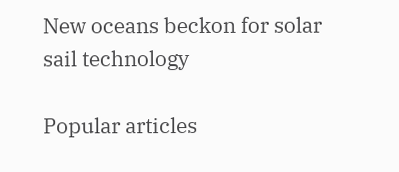New oceans beckon for solar sail technology

Popular articles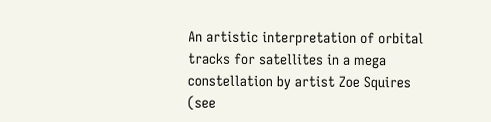An artistic interpretation of orbital tracks for satellites in a mega constellation by artist Zoe Squires (see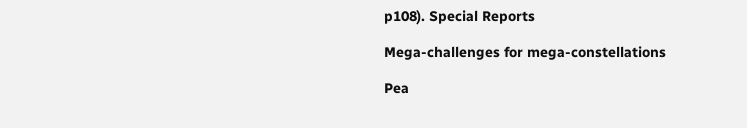p108). Special Reports

Mega-challenges for mega-constellations

Pea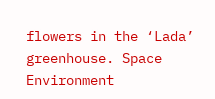flowers in the ‘Lada’ greenhouse. Space Environment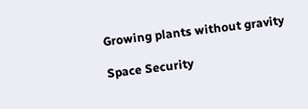Growing plants without gravity

Space Security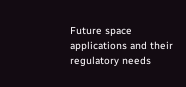Future space applications and their regulatory needs